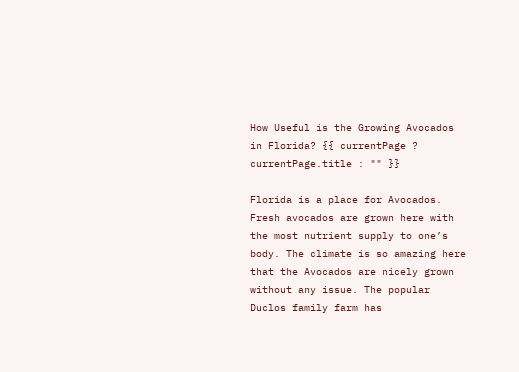How Useful is the Growing Avocados in Florida? {{ currentPage ? currentPage.title : "" }}

Florida is a place for Avocados. Fresh avocados are grown here with the most nutrient supply to one’s body. The climate is so amazing here that the Avocados are nicely grown without any issue. The popular Duclos family farm has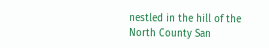nestled in the hill of the North County San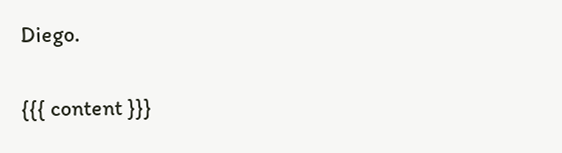Diego.

{{{ content }}}